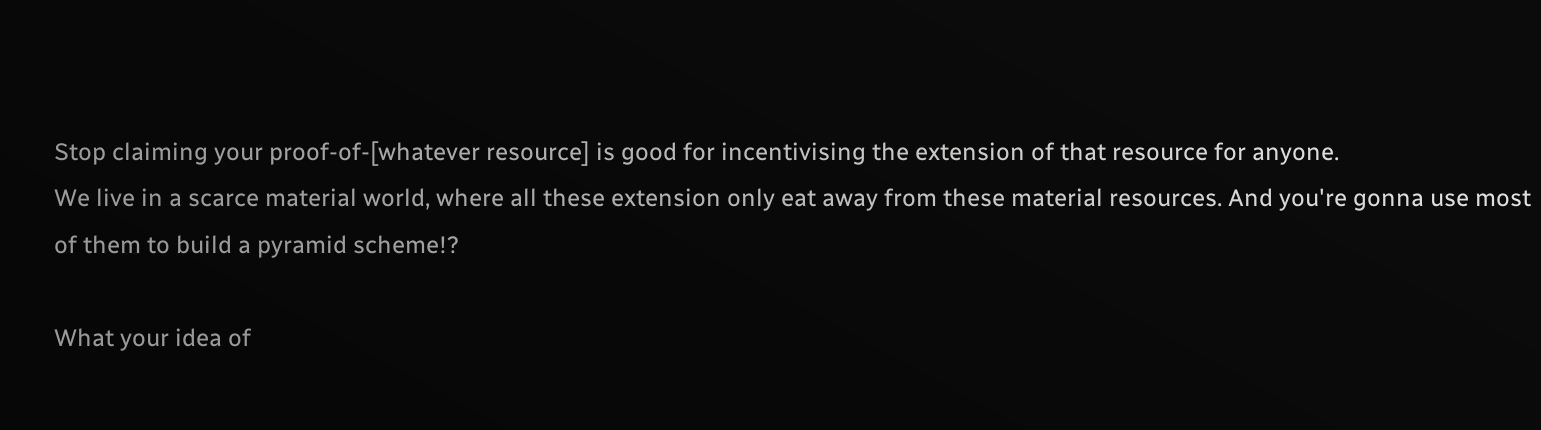Stop claiming your proof-of-[whatever resource] is good for incentivising the extension of that resource for anyone.
We live in a scarce material world, where all these extension only eat away from these material resources. And you're gonna use most of them to build a pyramid scheme!?

What your idea of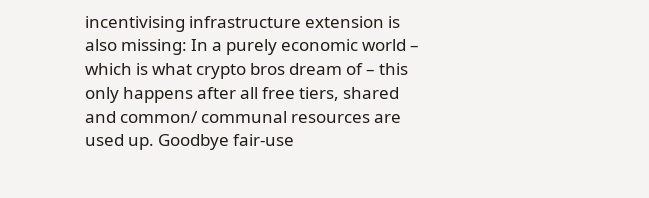incentivising infrastructure extension is also missing: In a purely economic world – which is what crypto bros dream of – this only happens after all free tiers, shared and common/ communal resources are used up. Goodbye fair-use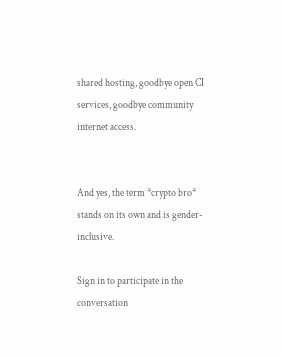shared hosting, goodbye open CI services, goodbye community internet access.


And yes, the term *crypto bro* stands on its own and is gender-inclusive.

Sign in to participate in the conversation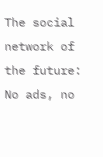The social network of the future: No ads, no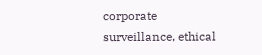corporate surveillance, ethical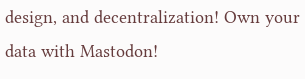design, and decentralization! Own your data with Mastodon!